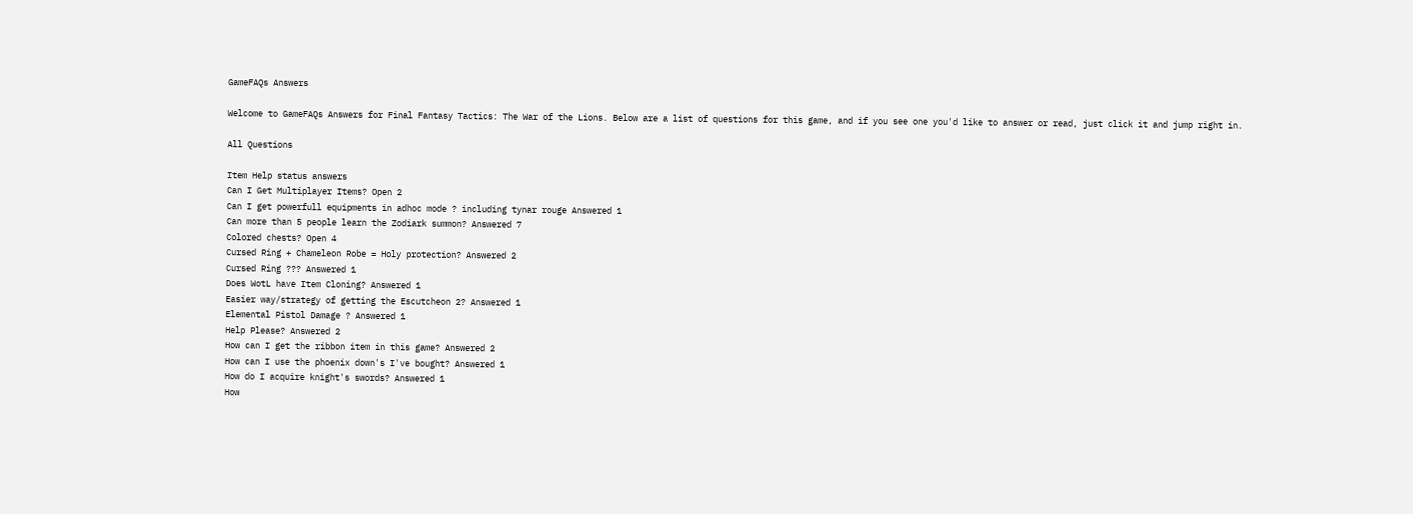GameFAQs Answers

Welcome to GameFAQs Answers for Final Fantasy Tactics: The War of the Lions. Below are a list of questions for this game, and if you see one you'd like to answer or read, just click it and jump right in.

All Questions

Item Help status answers
Can I Get Multiplayer Items? Open 2
Can I get powerfull equipments in adhoc mode ? including tynar rouge Answered 1
Can more than 5 people learn the Zodiark summon? Answered 7
Colored chests? Open 4
Cursed Ring + Chameleon Robe = Holy protection? Answered 2
Cursed Ring ??? Answered 1
Does WotL have Item Cloning? Answered 1
Easier way/strategy of getting the Escutcheon 2? Answered 1
Elemental Pistol Damage ? Answered 1
Help Please? Answered 2
How can I get the ribbon item in this game? Answered 2
How can I use the phoenix down's I've bought? Answered 1
How do I acquire knight's swords? Answered 1
How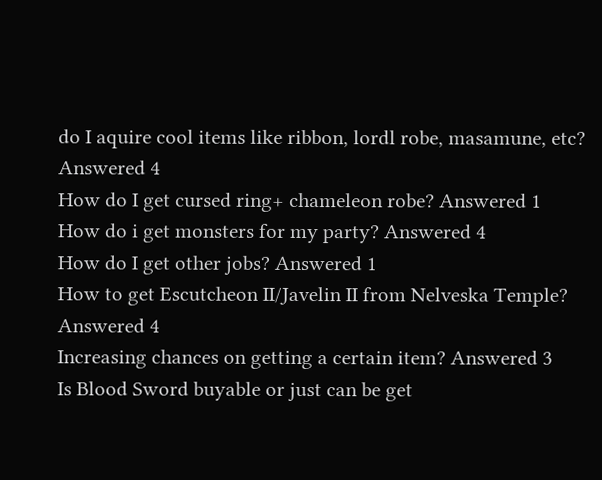do I aquire cool items like ribbon, lordl robe, masamune, etc? Answered 4
How do I get cursed ring+ chameleon robe? Answered 1
How do i get monsters for my party? Answered 4
How do I get other jobs? Answered 1
How to get Escutcheon II/Javelin II from Nelveska Temple? Answered 4
Increasing chances on getting a certain item? Answered 3
Is Blood Sword buyable or just can be get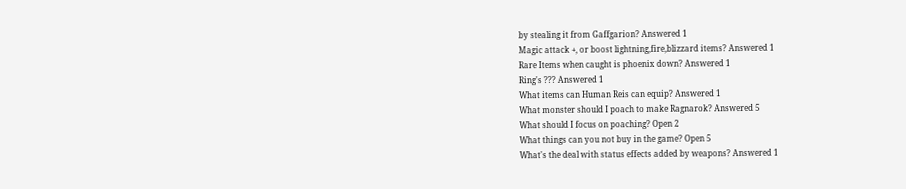by stealing it from Gaffgarion? Answered 1
Magic attack +, or boost lightning,fire,blizzard items? Answered 1
Rare Items when caught is phoenix down? Answered 1
Ring's ??? Answered 1
What items can Human Reis can equip? Answered 1
What monster should I poach to make Ragnarok? Answered 5
What should I focus on poaching? Open 2
What things can you not buy in the game? Open 5
What's the deal with status effects added by weapons? Answered 1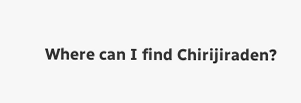Where can I find Chirijiraden?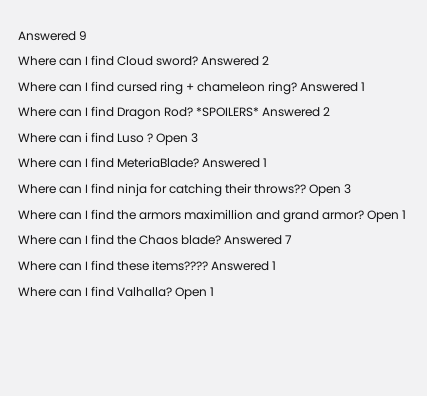Answered 9
Where can I find Cloud sword? Answered 2
Where can I find cursed ring + chameleon ring? Answered 1
Where can I find Dragon Rod? *SPOILERS* Answered 2
Where can i find Luso ? Open 3
Where can I find MeteriaBlade? Answered 1
Where can I find ninja for catching their throws?? Open 3
Where can I find the armors maximillion and grand armor? Open 1
Where can I find the Chaos blade? Answered 7
Where can I find these items???? Answered 1
Where can I find Valhalla? Open 1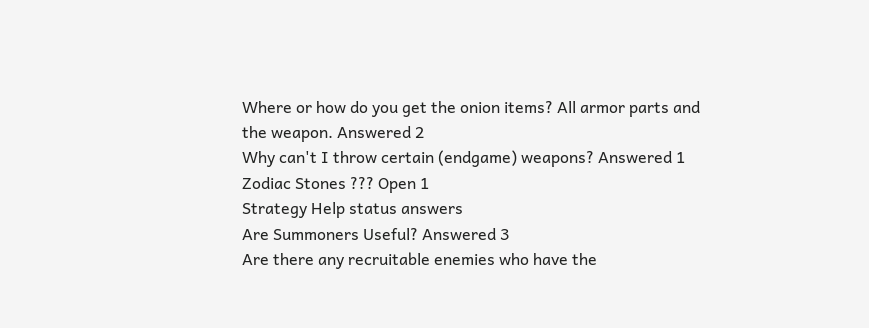Where or how do you get the onion items? All armor parts and the weapon. Answered 2
Why can't I throw certain (endgame) weapons? Answered 1
Zodiac Stones ??? Open 1
Strategy Help status answers
Are Summoners Useful? Answered 3
Are there any recruitable enemies who have the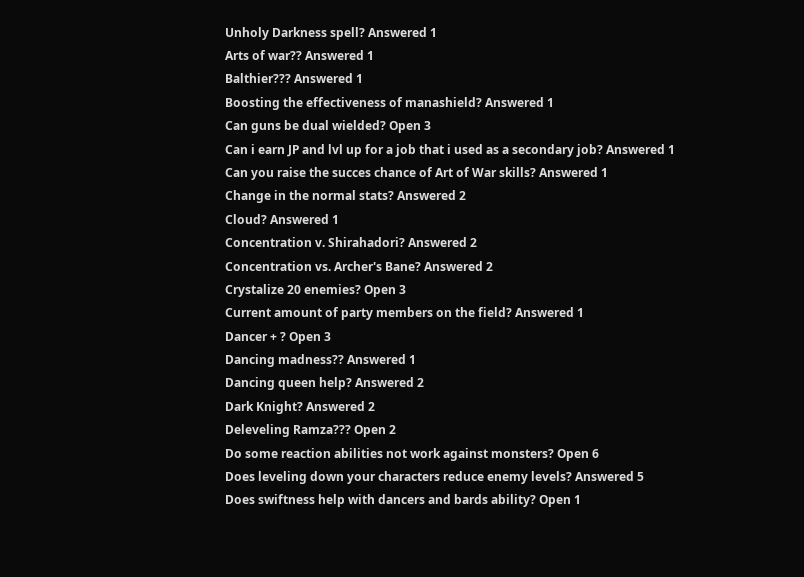Unholy Darkness spell? Answered 1
Arts of war?? Answered 1
Balthier??? Answered 1
Boosting the effectiveness of manashield? Answered 1
Can guns be dual wielded? Open 3
Can i earn JP and lvl up for a job that i used as a secondary job? Answered 1
Can you raise the succes chance of Art of War skills? Answered 1
Change in the normal stats? Answered 2
Cloud? Answered 1
Concentration v. Shirahadori? Answered 2
Concentration vs. Archer's Bane? Answered 2
Crystalize 20 enemies? Open 3
Current amount of party members on the field? Answered 1
Dancer + ? Open 3
Dancing madness?? Answered 1
Dancing queen help? Answered 2
Dark Knight? Answered 2
Deleveling Ramza??? Open 2
Do some reaction abilities not work against monsters? Open 6
Does leveling down your characters reduce enemy levels? Answered 5
Does swiftness help with dancers and bards ability? Open 1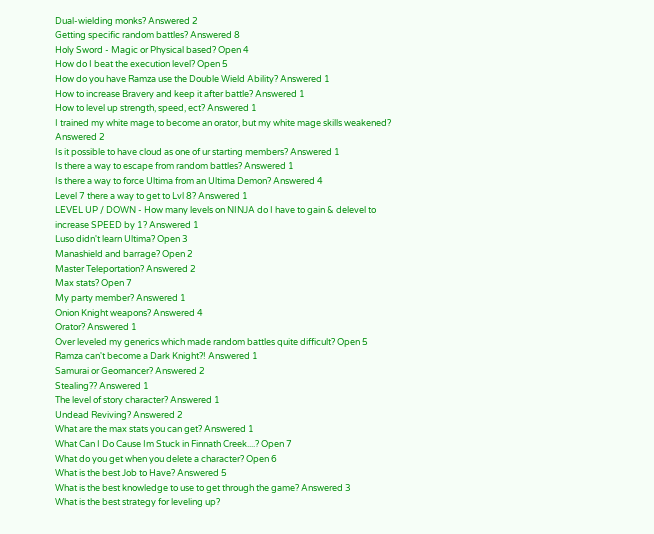Dual-wielding monks? Answered 2
Getting specific random battles? Answered 8
Holy Sword - Magic or Physical based? Open 4
How do I beat the execution level? Open 5
How do you have Ramza use the Double Wield Ability? Answered 1
How to increase Bravery and keep it after battle? Answered 1
How to level up strength, speed, ect? Answered 1
I trained my white mage to become an orator, but my white mage skills weakened? Answered 2
Is it possible to have cloud as one of ur starting members? Answered 1
Is there a way to escape from random battles? Answered 1
Is there a way to force Ultima from an Ultima Demon? Answered 4
Level 7 there a way to get to Lvl 8? Answered 1
LEVEL UP / DOWN - How many levels on NINJA do I have to gain & delevel to increase SPEED by 1? Answered 1
Luso didn't learn Ultima? Open 3
Manashield and barrage? Open 2
Master Teleportation? Answered 2
Max stats? Open 7
My party member? Answered 1
Onion Knight weapons? Answered 4
Orator? Answered 1
Over leveled my generics which made random battles quite difficult? Open 5
Ramza can't become a Dark Knight?! Answered 1
Samurai or Geomancer? Answered 2
Stealing?? Answered 1
The level of story character? Answered 1
Undead Reviving? Answered 2
What are the max stats you can get? Answered 1
What Can I Do Cause Im Stuck in Finnath Creek....? Open 7
What do you get when you delete a character? Open 6
What is the best Job to Have? Answered 5
What is the best knowledge to use to get through the game? Answered 3
What is the best strategy for leveling up?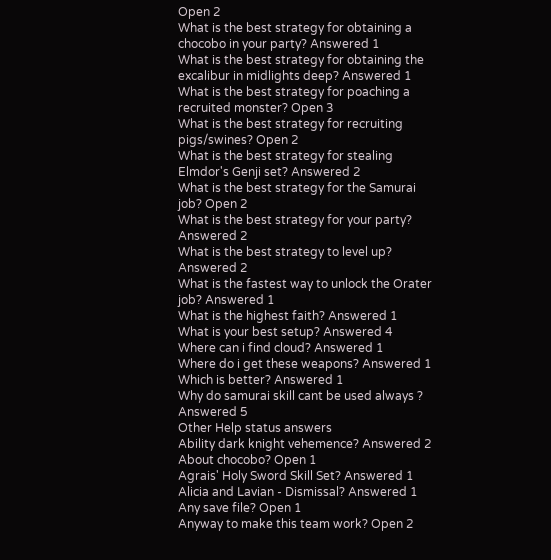Open 2
What is the best strategy for obtaining a chocobo in your party? Answered 1
What is the best strategy for obtaining the excalibur in midlights deep? Answered 1
What is the best strategy for poaching a recruited monster? Open 3
What is the best strategy for recruiting pigs/swines? Open 2
What is the best strategy for stealing Elmdor's Genji set? Answered 2
What is the best strategy for the Samurai job? Open 2
What is the best strategy for your party? Answered 2
What is the best strategy to level up? Answered 2
What is the fastest way to unlock the Orater job? Answered 1
What is the highest faith? Answered 1
What is your best setup? Answered 4
Where can i find cloud? Answered 1
Where do i get these weapons? Answered 1
Which is better? Answered 1
Why do samurai skill cant be used always ? Answered 5
Other Help status answers
Ability dark knight vehemence? Answered 2
About chocobo? Open 1
Agrais' Holy Sword Skill Set? Answered 1
Alicia and Lavian - Dismissal? Answered 1
Any save file? Open 1
Anyway to make this team work? Open 2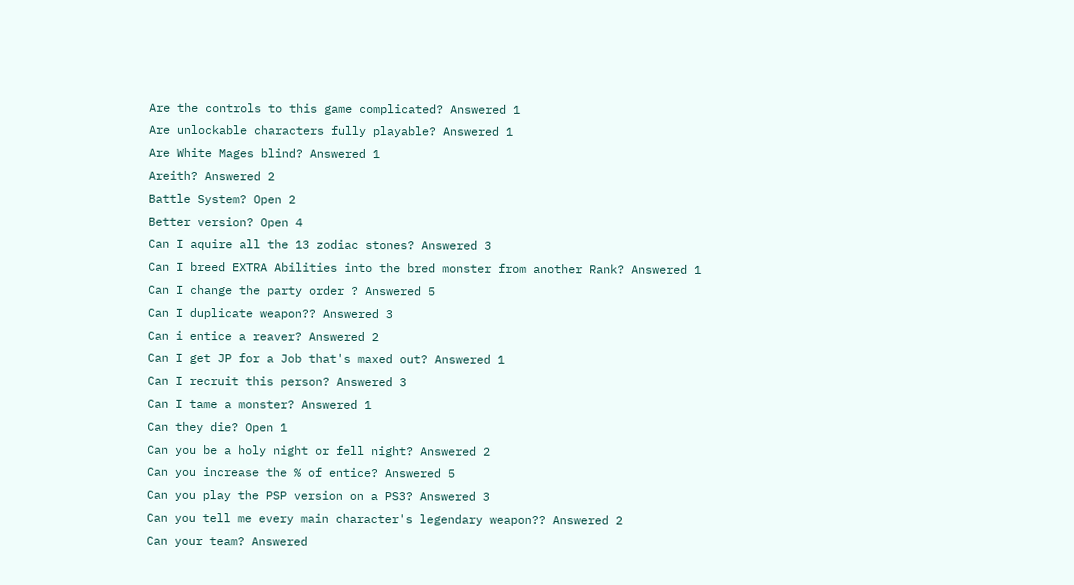Are the controls to this game complicated? Answered 1
Are unlockable characters fully playable? Answered 1
Are White Mages blind? Answered 1
Areith? Answered 2
Battle System? Open 2
Better version? Open 4
Can I aquire all the 13 zodiac stones? Answered 3
Can I breed EXTRA Abilities into the bred monster from another Rank? Answered 1
Can I change the party order ? Answered 5
Can I duplicate weapon?? Answered 3
Can i entice a reaver? Answered 2
Can I get JP for a Job that's maxed out? Answered 1
Can I recruit this person? Answered 3
Can I tame a monster? Answered 1
Can they die? Open 1
Can you be a holy night or fell night? Answered 2
Can you increase the % of entice? Answered 5
Can you play the PSP version on a PS3? Answered 3
Can you tell me every main character's legendary weapon?? Answered 2
Can your team? Answered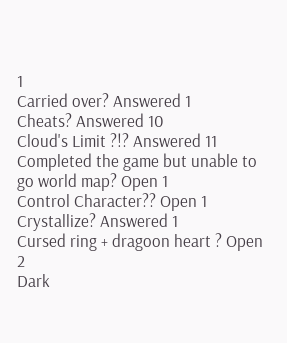1
Carried over? Answered 1
Cheats? Answered 10
Cloud's Limit ?!? Answered 11
Completed the game but unable to go world map? Open 1
Control Character?? Open 1
Crystallize? Answered 1
Cursed ring + dragoon heart ? Open 2
Dark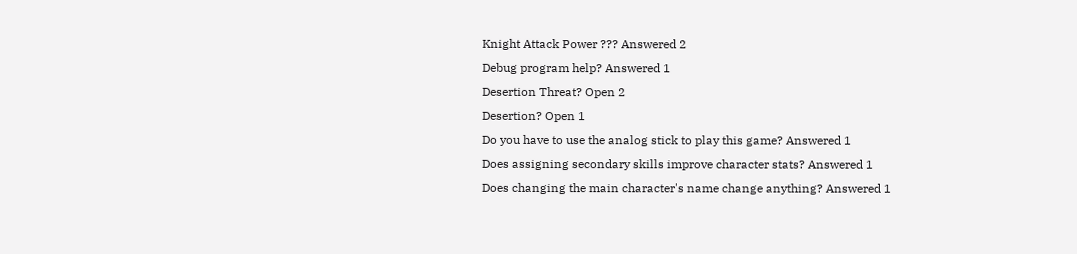Knight Attack Power ??? Answered 2
Debug program help? Answered 1
Desertion Threat? Open 2
Desertion? Open 1
Do you have to use the analog stick to play this game? Answered 1
Does assigning secondary skills improve character stats? Answered 1
Does changing the main character's name change anything? Answered 1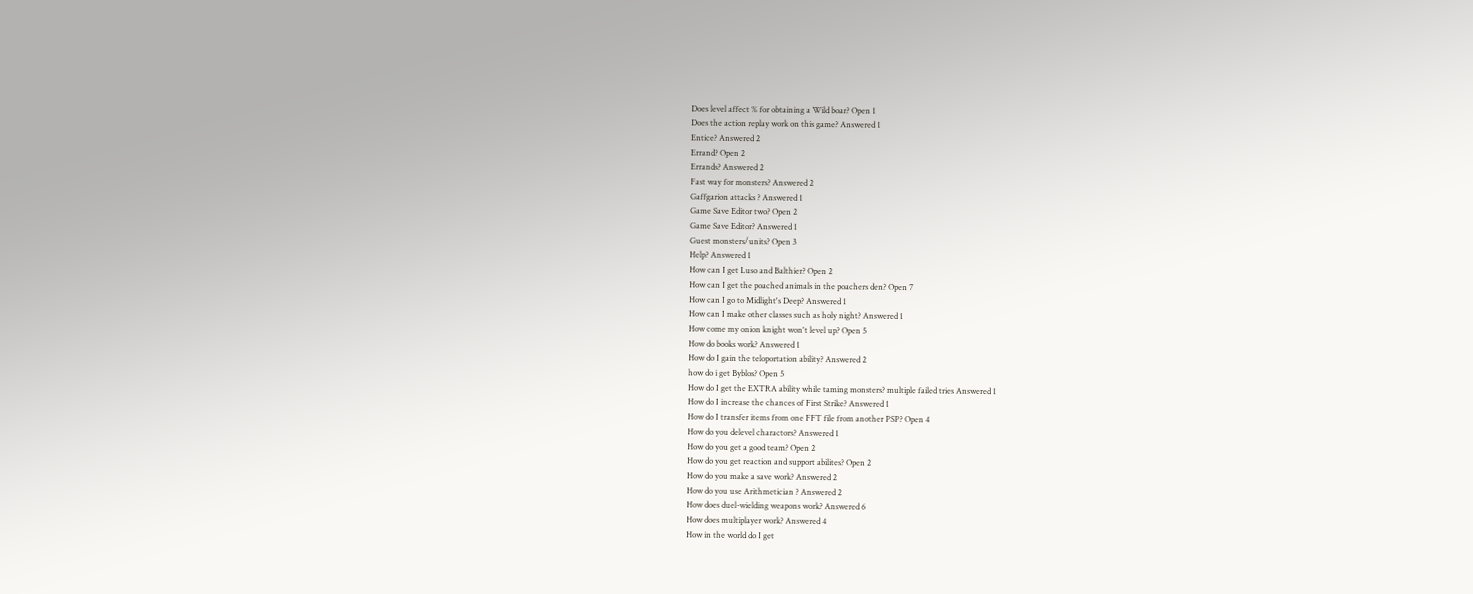Does level affect % for obtaining a Wild boar? Open 1
Does the action replay work on this game? Answered 1
Entice? Answered 2
Errand? Open 2
Errands? Answered 2
Fast way for monsters? Answered 2
Gaffgarion attacks ? Answered 1
Game Save Editor two? Open 2
Game Save Editor? Answered 1
Guest monsters/units? Open 3
Help? Answered 1
How can I get Luso and Balthier? Open 2
How can I get the poached animals in the poachers den? Open 7
How can I go to Midlight's Deep? Answered 1
How can I make other classes such as holy night? Answered 1
How come my onion knight won't level up? Open 5
How do books work? Answered 1
How do I gain the teloportation ability? Answered 2
how do i get Byblos? Open 5
How do I get the EXTRA ability while taming monsters? multiple failed tries Answered 1
How do I increase the chances of First Strike? Answered 1
How do I transfer items from one FFT file from another PSP? Open 4
How do you delevel charactors? Answered 1
How do you get a good team? Open 2
How do you get reaction and support abilites? Open 2
How do you make a save work? Answered 2
How do you use Arithmetician ? Answered 2
How does duel-wielding weapons work? Answered 6
How does multiplayer work? Answered 4
How in the world do I get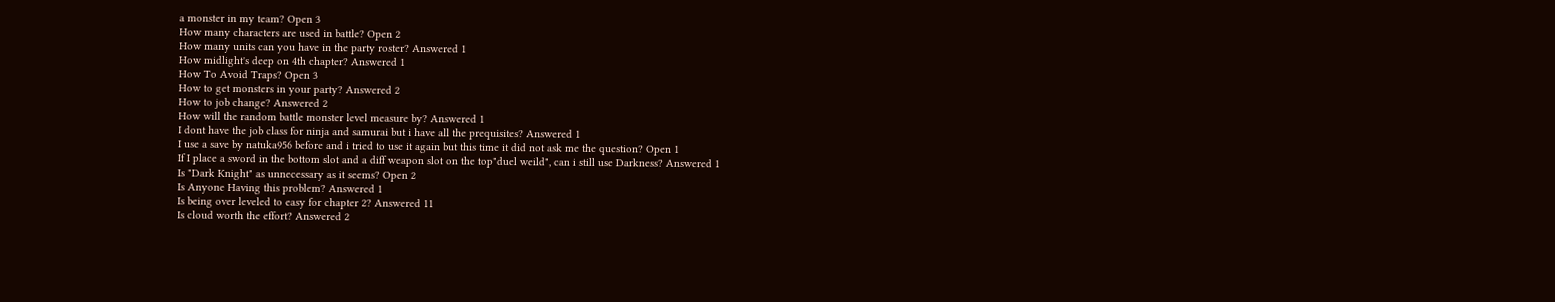a monster in my team? Open 3
How many characters are used in battle? Open 2
How many units can you have in the party roster? Answered 1
How midlight's deep on 4th chapter? Answered 1
How To Avoid Traps? Open 3
How to get monsters in your party? Answered 2
How to job change? Answered 2
How will the random battle monster level measure by? Answered 1
I dont have the job class for ninja and samurai but i have all the prequisites? Answered 1
I use a save by natuka956 before and i tried to use it again but this time it did not ask me the question? Open 1
If I place a sword in the bottom slot and a diff weapon slot on the top"duel weild", can i still use Darkness? Answered 1
Is "Dark Knight" as unnecessary as it seems? Open 2
Is Anyone Having this problem? Answered 1
Is being over leveled to easy for chapter 2? Answered 11
Is cloud worth the effort? Answered 2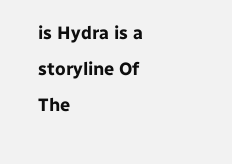is Hydra is a storyline Of The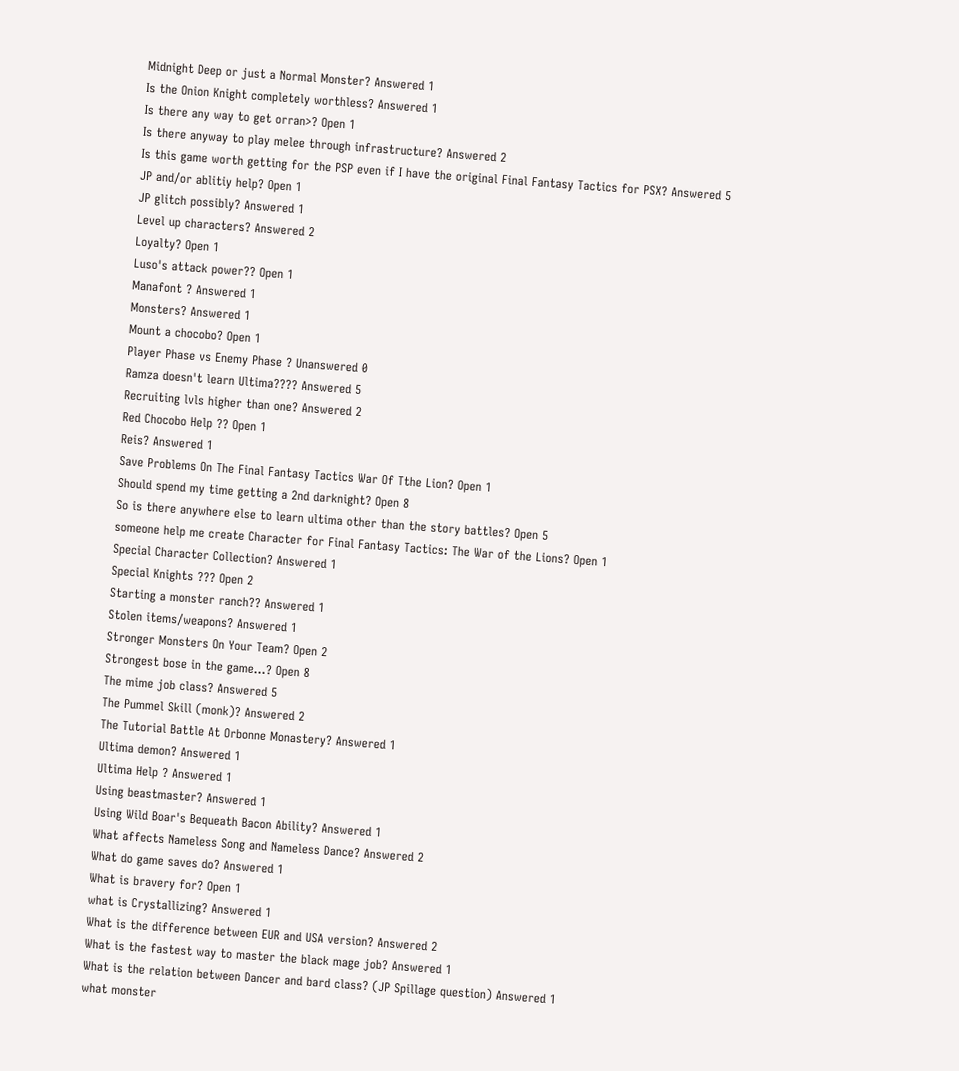Midnight Deep or just a Normal Monster? Answered 1
Is the Onion Knight completely worthless? Answered 1
Is there any way to get orran>? Open 1
Is there anyway to play melee through infrastructure? Answered 2
Is this game worth getting for the PSP even if I have the original Final Fantasy Tactics for PSX? Answered 5
JP and/or ablitiy help? Open 1
JP glitch possibly? Answered 1
Level up characters? Answered 2
Loyalty? Open 1
Luso's attack power?? Open 1
Manafont ? Answered 1
Monsters? Answered 1
Mount a chocobo? Open 1
Player Phase vs Enemy Phase ? Unanswered 0
Ramza doesn't learn Ultima???? Answered 5
Recruiting lvls higher than one? Answered 2
Red Chocobo Help ?? Open 1
Reis? Answered 1
Save Problems On The Final Fantasy Tactics War Of Tthe Lion? Open 1
Should spend my time getting a 2nd darknight? Open 8
So is there anywhere else to learn ultima other than the story battles? Open 5
someone help me create Character for Final Fantasy Tactics: The War of the Lions? Open 1
Special Character Collection? Answered 1
Special Knights ??? Open 2
Starting a monster ranch?? Answered 1
Stolen items/weapons? Answered 1
Stronger Monsters On Your Team? Open 2
Strongest bose in the game...? Open 8
The mime job class? Answered 5
The Pummel Skill (monk)? Answered 2
The Tutorial Battle At Orbonne Monastery? Answered 1
Ultima demon? Answered 1
Ultima Help ? Answered 1
Using beastmaster? Answered 1
Using Wild Boar's Bequeath Bacon Ability? Answered 1
What affects Nameless Song and Nameless Dance? Answered 2
What do game saves do? Answered 1
What is bravery for? Open 1
what is Crystallizing? Answered 1
What is the difference between EUR and USA version? Answered 2
What is the fastest way to master the black mage job? Answered 1
What is the relation between Dancer and bard class? (JP Spillage question) Answered 1
what monster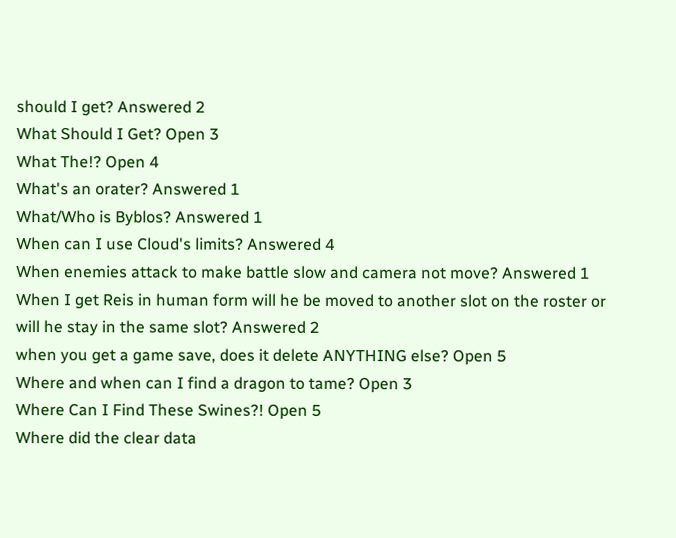should I get? Answered 2
What Should I Get? Open 3
What The!? Open 4
What's an orater? Answered 1
What/Who is Byblos? Answered 1
When can I use Cloud's limits? Answered 4
When enemies attack to make battle slow and camera not move? Answered 1
When I get Reis in human form will he be moved to another slot on the roster or will he stay in the same slot? Answered 2
when you get a game save, does it delete ANYTHING else? Open 5
Where and when can I find a dragon to tame? Open 3
Where Can I Find These Swines?! Open 5
Where did the clear data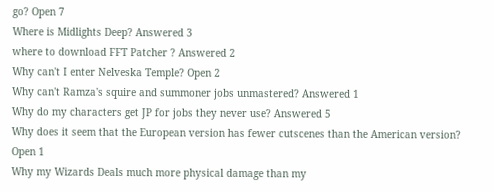go? Open 7
Where is Midlights Deep? Answered 3
where to download FFT Patcher ? Answered 2
Why can't I enter Nelveska Temple? Open 2
Why can't Ramza's squire and summoner jobs unmastered? Answered 1
Why do my characters get JP for jobs they never use? Answered 5
Why does it seem that the European version has fewer cutscenes than the American version? Open 1
Why my Wizards Deals much more physical damage than my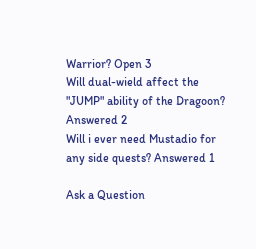Warrior? Open 3
Will dual-wield affect the "JUMP" ability of the Dragoon? Answered 2
Will i ever need Mustadio for any side quests? Answered 1

Ask a Question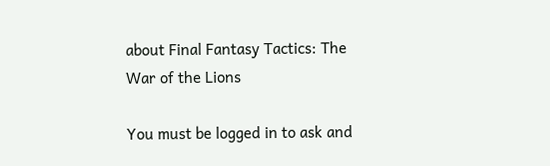about Final Fantasy Tactics: The War of the Lions

You must be logged in to ask and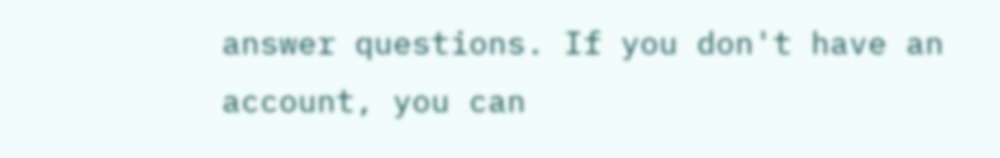answer questions. If you don't have an account, you can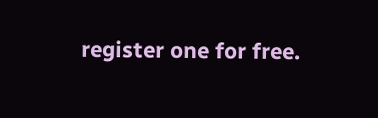register one for free.